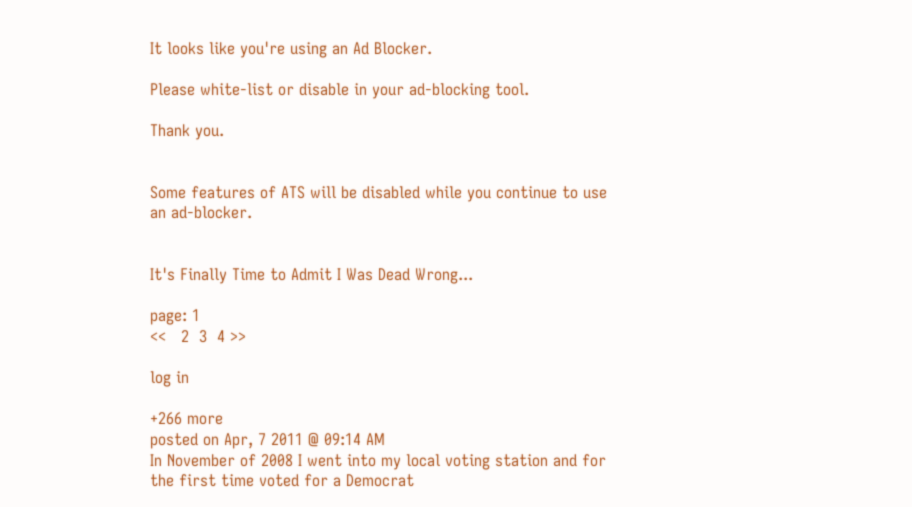It looks like you're using an Ad Blocker.

Please white-list or disable in your ad-blocking tool.

Thank you.


Some features of ATS will be disabled while you continue to use an ad-blocker.


It's Finally Time to Admit I Was Dead Wrong...

page: 1
<<   2  3  4 >>

log in

+266 more
posted on Apr, 7 2011 @ 09:14 AM
In November of 2008 I went into my local voting station and for the first time voted for a Democrat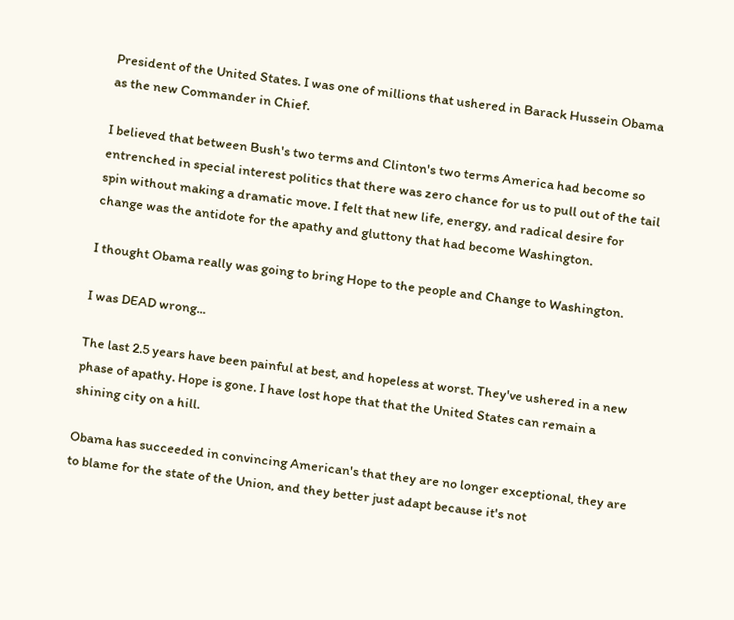President of the United States. I was one of millions that ushered in Barack Hussein Obama as the new Commander in Chief.

I believed that between Bush's two terms and Clinton's two terms America had become so entrenched in special interest politics that there was zero chance for us to pull out of the tail spin without making a dramatic move. I felt that new life, energy, and radical desire for change was the antidote for the apathy and gluttony that had become Washington.

I thought Obama really was going to bring Hope to the people and Change to Washington.

I was DEAD wrong...

The last 2.5 years have been painful at best, and hopeless at worst. They've ushered in a new phase of apathy. Hope is gone. I have lost hope that that the United States can remain a shining city on a hill.

Obama has succeeded in convincing American's that they are no longer exceptional, they are to blame for the state of the Union, and they better just adapt because it's not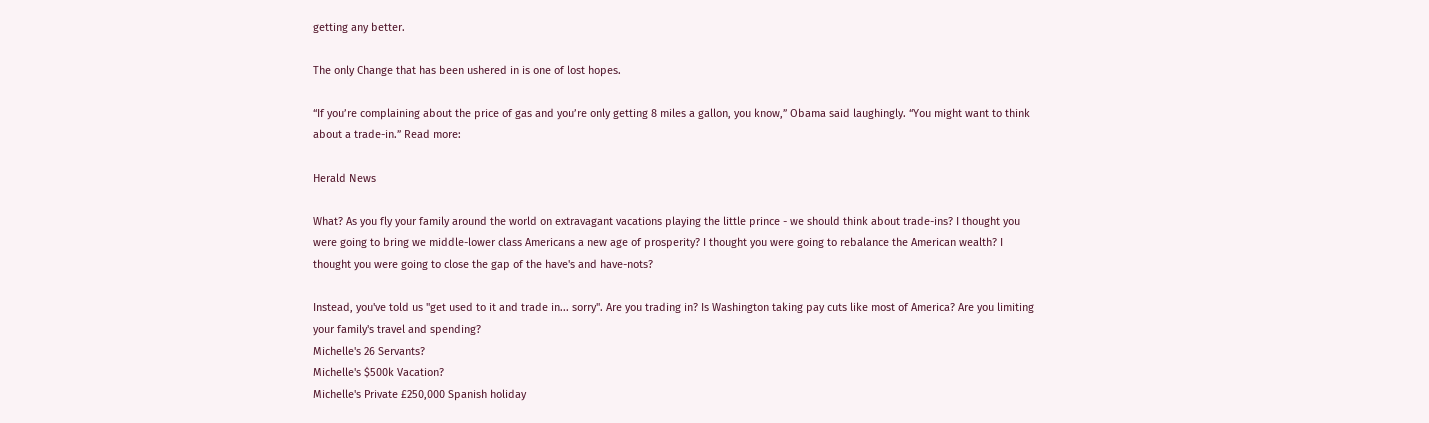getting any better.

The only Change that has been ushered in is one of lost hopes.

“If you’re complaining about the price of gas and you’re only getting 8 miles a gallon, you know,” Obama said laughingly. “You might want to think about a trade-in.” Read more:

Herald News

What? As you fly your family around the world on extravagant vacations playing the little prince - we should think about trade-ins? I thought you were going to bring we middle-lower class Americans a new age of prosperity? I thought you were going to rebalance the American wealth? I thought you were going to close the gap of the have's and have-nots?

Instead, you've told us "get used to it and trade in... sorry". Are you trading in? Is Washington taking pay cuts like most of America? Are you limiting your family's travel and spending?
Michelle's 26 Servants?
Michelle's $500k Vacation?
Michelle's Private £250,000 Spanish holiday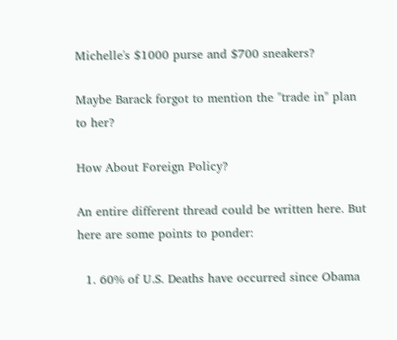Michelle's $1000 purse and $700 sneakers?

Maybe Barack forgot to mention the "trade in" plan to her?

How About Foreign Policy?

An entire different thread could be written here. But here are some points to ponder:

  1. 60% of U.S. Deaths have occurred since Obama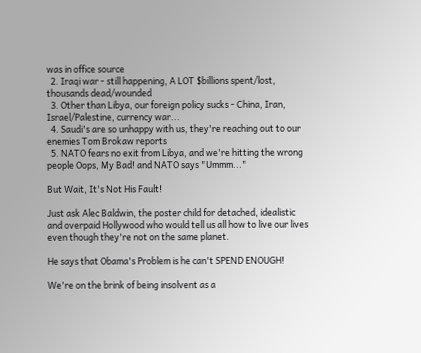was in office source
  2. Iraqi war - still happening, A LOT $billions spent/lost, thousands dead/wounded
  3. Other than Libya, our foreign policy sucks - China, Iran, Israel/Palestine, currency war...
  4. Saudi's are so unhappy with us, they're reaching out to our enemies Tom Brokaw reports
  5. NATO fears no exit from Libya, and we're hitting the wrong people Oops, My Bad! and NATO says "Ummm..."

But Wait, It's Not His Fault!

Just ask Alec Baldwin, the poster child for detached, idealistic and overpaid Hollywood who would tell us all how to live our lives even though they're not on the same planet.

He says that Obama's Problem is he can't SPEND ENOUGH!

We're on the brink of being insolvent as a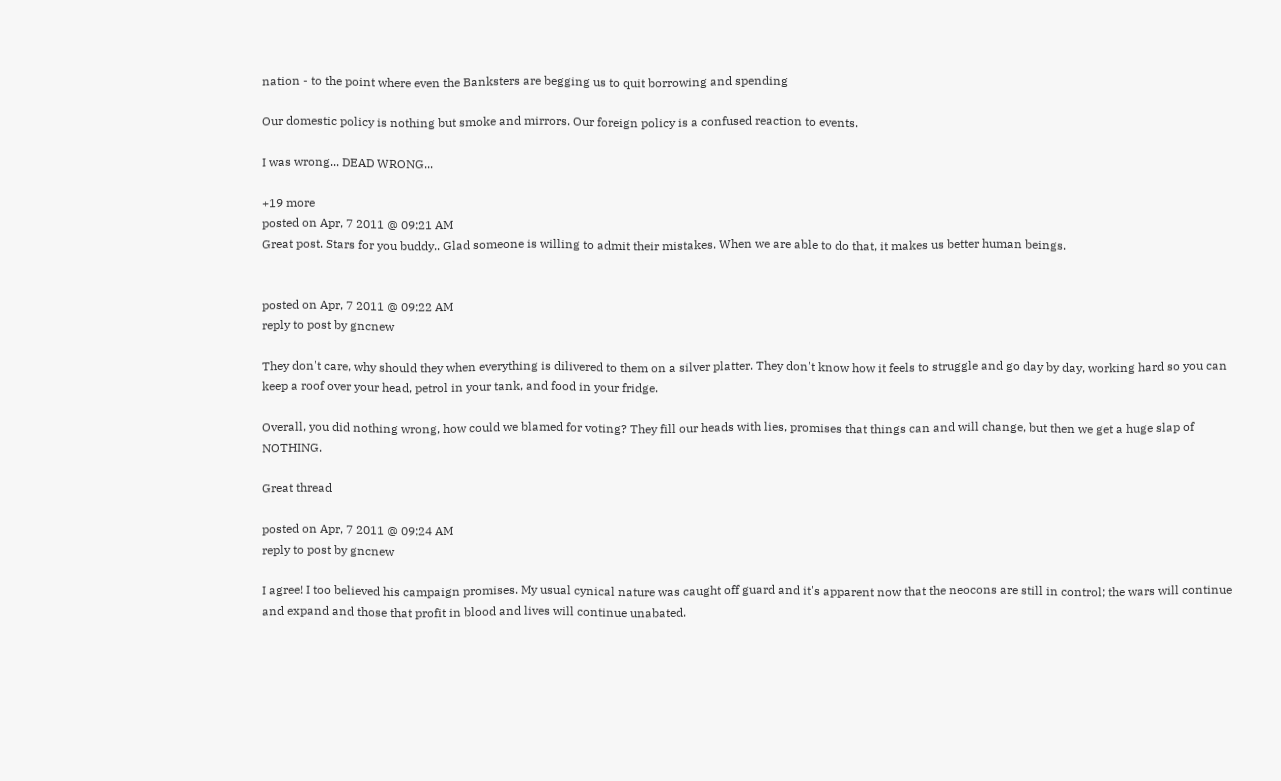nation - to the point where even the Banksters are begging us to quit borrowing and spending

Our domestic policy is nothing but smoke and mirrors. Our foreign policy is a confused reaction to events.

I was wrong... DEAD WRONG...

+19 more
posted on Apr, 7 2011 @ 09:21 AM
Great post. Stars for you buddy.. Glad someone is willing to admit their mistakes. When we are able to do that, it makes us better human beings.


posted on Apr, 7 2011 @ 09:22 AM
reply to post by gncnew

They don't care, why should they when everything is dilivered to them on a silver platter. They don't know how it feels to struggle and go day by day, working hard so you can keep a roof over your head, petrol in your tank, and food in your fridge.

Overall, you did nothing wrong, how could we blamed for voting? They fill our heads with lies, promises that things can and will change, but then we get a huge slap of NOTHING.

Great thread

posted on Apr, 7 2011 @ 09:24 AM
reply to post by gncnew

I agree! I too believed his campaign promises. My usual cynical nature was caught off guard and it's apparent now that the neocons are still in control; the wars will continue and expand and those that profit in blood and lives will continue unabated.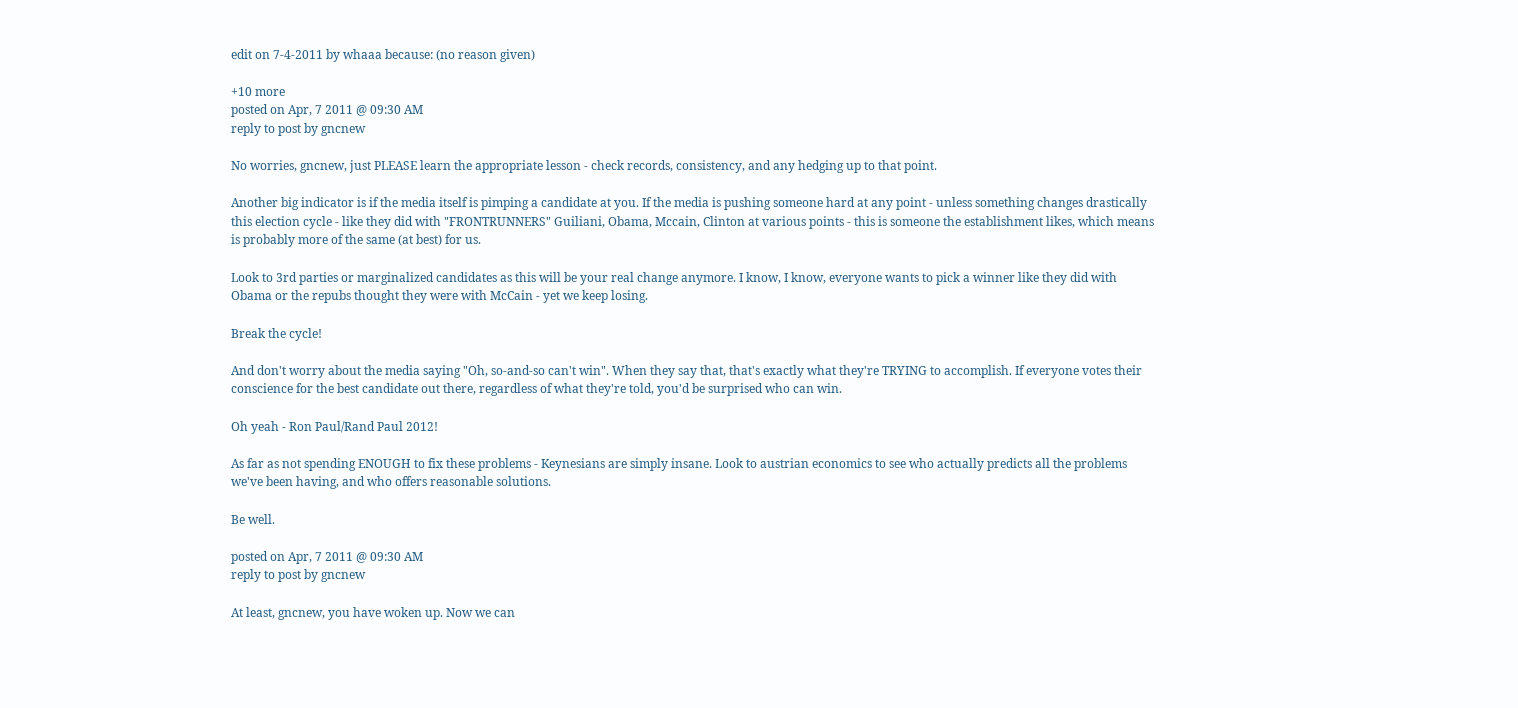edit on 7-4-2011 by whaaa because: (no reason given)

+10 more
posted on Apr, 7 2011 @ 09:30 AM
reply to post by gncnew

No worries, gncnew, just PLEASE learn the appropriate lesson - check records, consistency, and any hedging up to that point.

Another big indicator is if the media itself is pimping a candidate at you. If the media is pushing someone hard at any point - unless something changes drastically this election cycle - like they did with "FRONTRUNNERS" Guiliani, Obama, Mccain, Clinton at various points - this is someone the establishment likes, which means is probably more of the same (at best) for us.

Look to 3rd parties or marginalized candidates as this will be your real change anymore. I know, I know, everyone wants to pick a winner like they did with Obama or the repubs thought they were with McCain - yet we keep losing.

Break the cycle!

And don't worry about the media saying "Oh, so-and-so can't win". When they say that, that's exactly what they're TRYING to accomplish. If everyone votes their conscience for the best candidate out there, regardless of what they're told, you'd be surprised who can win.

Oh yeah - Ron Paul/Rand Paul 2012!

As far as not spending ENOUGH to fix these problems - Keynesians are simply insane. Look to austrian economics to see who actually predicts all the problems we've been having, and who offers reasonable solutions.

Be well.

posted on Apr, 7 2011 @ 09:30 AM
reply to post by gncnew

At least, gncnew, you have woken up. Now we can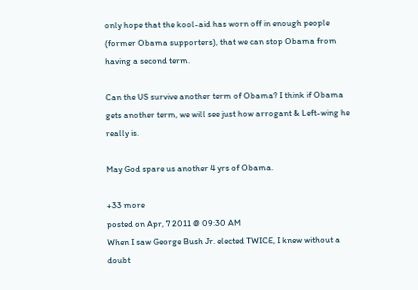only hope that the kool-aid has worn off in enough people (former Obama supporters), that we can stop Obama from having a second term.

Can the US survive another term of Obama? I think if Obama gets another term, we will see just how arrogant & Left-wing he really is.

May God spare us another 4 yrs of Obama.

+33 more
posted on Apr, 7 2011 @ 09:30 AM
When I saw George Bush Jr. elected TWICE, I knew without a doubt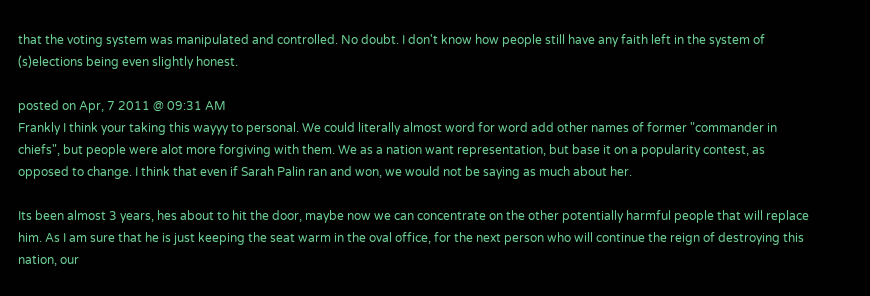that the voting system was manipulated and controlled. No doubt. I don't know how people still have any faith left in the system of (s)elections being even slightly honest.

posted on Apr, 7 2011 @ 09:31 AM
Frankly I think your taking this wayyy to personal. We could literally almost word for word add other names of former "commander in chiefs", but people were alot more forgiving with them. We as a nation want representation, but base it on a popularity contest, as opposed to change. I think that even if Sarah Palin ran and won, we would not be saying as much about her.

Its been almost 3 years, hes about to hit the door, maybe now we can concentrate on the other potentially harmful people that will replace him. As I am sure that he is just keeping the seat warm in the oval office, for the next person who will continue the reign of destroying this nation, our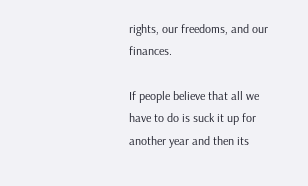rights, our freedoms, and our finances.

If people believe that all we have to do is suck it up for another year and then its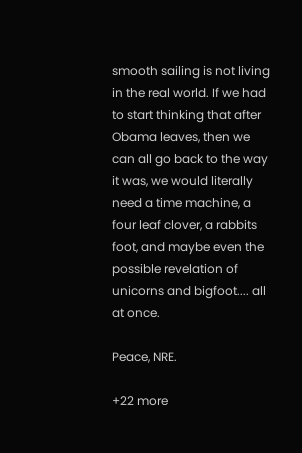smooth sailing is not living in the real world. If we had to start thinking that after Obama leaves, then we can all go back to the way it was, we would literally need a time machine, a four leaf clover, a rabbits foot, and maybe even the possible revelation of unicorns and bigfoot.... all at once.

Peace, NRE.

+22 more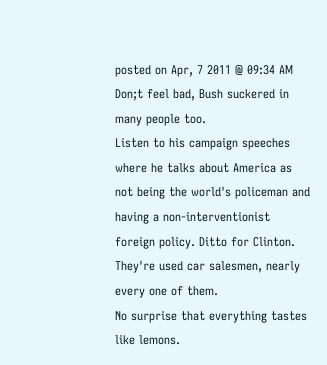posted on Apr, 7 2011 @ 09:34 AM
Don;t feel bad, Bush suckered in many people too.
Listen to his campaign speeches where he talks about America as not being the world's policeman and having a non-interventionist foreign policy. Ditto for Clinton.
They're used car salesmen, nearly every one of them.
No surprise that everything tastes like lemons.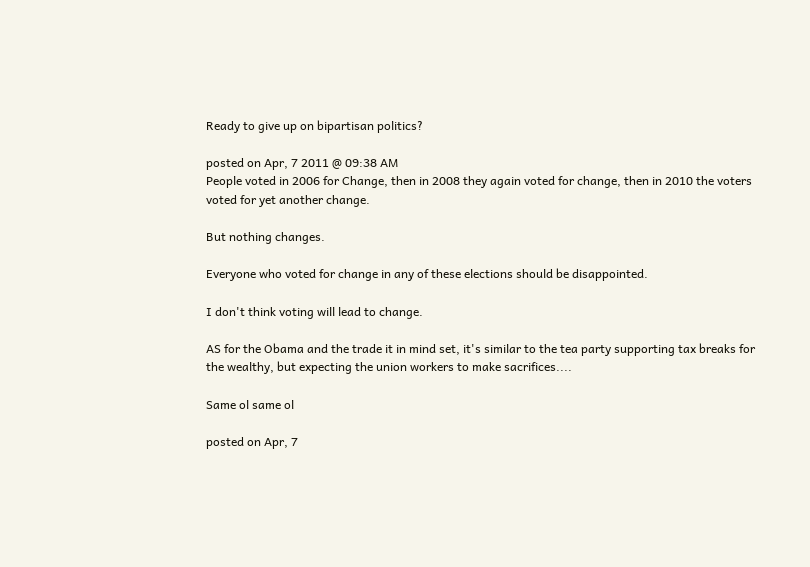Ready to give up on bipartisan politics?

posted on Apr, 7 2011 @ 09:38 AM
People voted in 2006 for Change, then in 2008 they again voted for change, then in 2010 the voters voted for yet another change.

But nothing changes.

Everyone who voted for change in any of these elections should be disappointed.

I don't think voting will lead to change.

AS for the Obama and the trade it in mind set, it's similar to the tea party supporting tax breaks for the wealthy, but expecting the union workers to make sacrifices....

Same ol same ol

posted on Apr, 7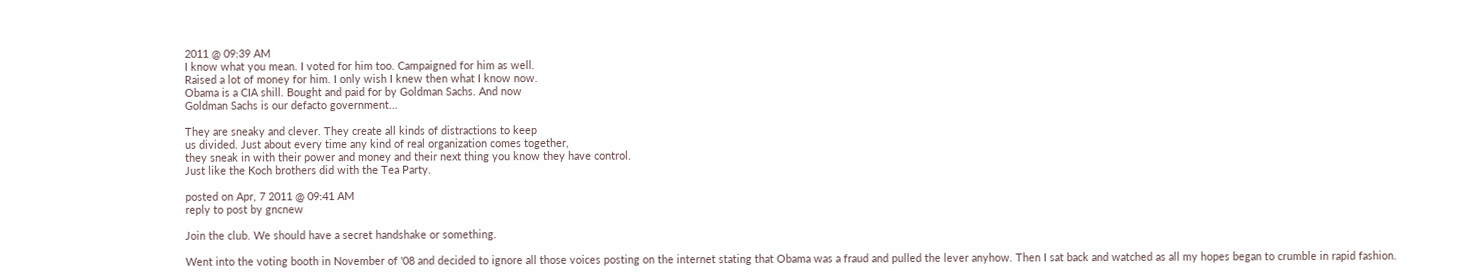2011 @ 09:39 AM
I know what you mean. I voted for him too. Campaigned for him as well.
Raised a lot of money for him. I only wish I knew then what I know now.
Obama is a CIA shill. Bought and paid for by Goldman Sachs. And now
Goldman Sachs is our defacto government...

They are sneaky and clever. They create all kinds of distractions to keep
us divided. Just about every time any kind of real organization comes together,
they sneak in with their power and money and their next thing you know they have control.
Just like the Koch brothers did with the Tea Party.

posted on Apr, 7 2011 @ 09:41 AM
reply to post by gncnew

Join the club. We should have a secret handshake or something.

Went into the voting booth in November of '08 and decided to ignore all those voices posting on the internet stating that Obama was a fraud and pulled the lever anyhow. Then I sat back and watched as all my hopes began to crumble in rapid fashion.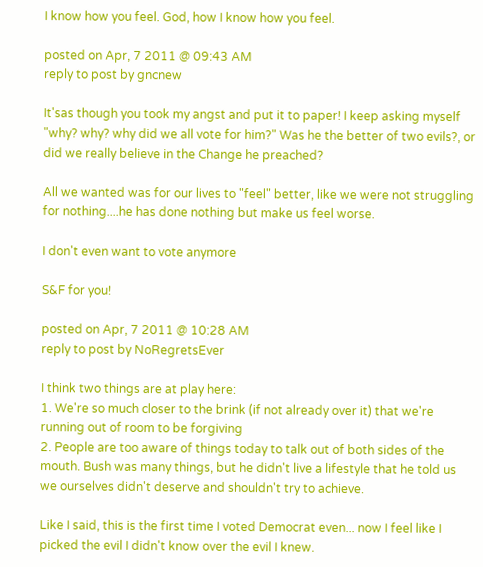I know how you feel. God, how I know how you feel.

posted on Apr, 7 2011 @ 09:43 AM
reply to post by gncnew

It'sas though you took my angst and put it to paper! I keep asking myself "why? why? why did we all vote for him?" Was he the better of two evils?, or did we really believe in the Change he preached?

All we wanted was for our lives to "feel" better, like we were not struggling for nothing....he has done nothing but make us feel worse.

I don't even want to vote anymore

S&F for you!

posted on Apr, 7 2011 @ 10:28 AM
reply to post by NoRegretsEver

I think two things are at play here:
1. We're so much closer to the brink (if not already over it) that we're running out of room to be forgiving
2. People are too aware of things today to talk out of both sides of the mouth. Bush was many things, but he didn't live a lifestyle that he told us we ourselves didn't deserve and shouldn't try to achieve.

Like I said, this is the first time I voted Democrat even... now I feel like I picked the evil I didn't know over the evil I knew.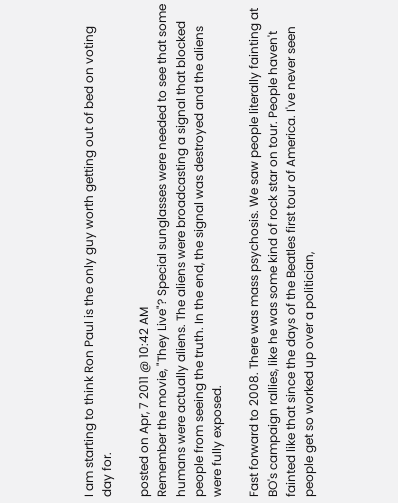I am starting to think Ron Paul is the only guy worth getting out of bed on voting day for.

posted on Apr, 7 2011 @ 10:42 AM
Remember the movie, "They Live"? Special sunglasses were needed to see that some humans were actually aliens. The aliens were broadcasting a signal that blocked people from seeing the truth. In the end, the signal was destroyed and the aliens were fully exposed.

Fast forward to 2008. There was mass psychosis. We saw people literally fainting at BO's campaign rallies, like he was some kind of rock star on tour. People haven't fainted like that since the days of the Beatles first tour of America. I've never seen people get so worked up over a politician,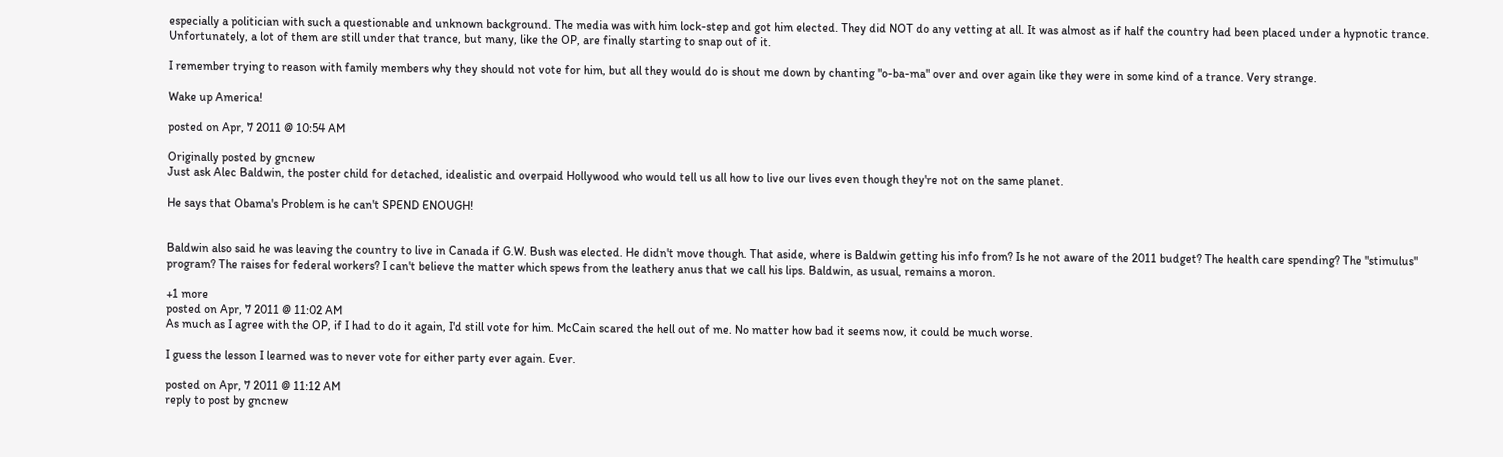especially a politician with such a questionable and unknown background. The media was with him lock-step and got him elected. They did NOT do any vetting at all. It was almost as if half the country had been placed under a hypnotic trance. Unfortunately, a lot of them are still under that trance, but many, like the OP, are finally starting to snap out of it.

I remember trying to reason with family members why they should not vote for him, but all they would do is shout me down by chanting "o-ba-ma" over and over again like they were in some kind of a trance. Very strange.

Wake up America!

posted on Apr, 7 2011 @ 10:54 AM

Originally posted by gncnew
Just ask Alec Baldwin, the poster child for detached, idealistic and overpaid Hollywood who would tell us all how to live our lives even though they're not on the same planet.

He says that Obama's Problem is he can't SPEND ENOUGH!


Baldwin also said he was leaving the country to live in Canada if G.W. Bush was elected. He didn't move though. That aside, where is Baldwin getting his info from? Is he not aware of the 2011 budget? The health care spending? The "stimulus" program? The raises for federal workers? I can't believe the matter which spews from the leathery anus that we call his lips. Baldwin, as usual, remains a moron.

+1 more
posted on Apr, 7 2011 @ 11:02 AM
As much as I agree with the OP, if I had to do it again, I'd still vote for him. McCain scared the hell out of me. No matter how bad it seems now, it could be much worse.

I guess the lesson I learned was to never vote for either party ever again. Ever.

posted on Apr, 7 2011 @ 11:12 AM
reply to post by gncnew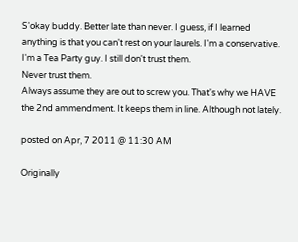S'okay buddy. Better late than never. I guess, if I learned anything is that you can't rest on your laurels. I'm a conservative. I'm a Tea Party guy. I still don't trust them.
Never trust them.
Always assume they are out to screw you. That's why we HAVE the 2nd ammendment. It keeps them in line. Although not lately.

posted on Apr, 7 2011 @ 11:30 AM

Originally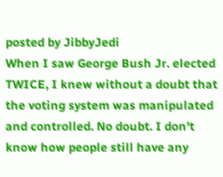posted by JibbyJedi
When I saw George Bush Jr. elected TWICE, I knew without a doubt that the voting system was manipulated and controlled. No doubt. I don't know how people still have any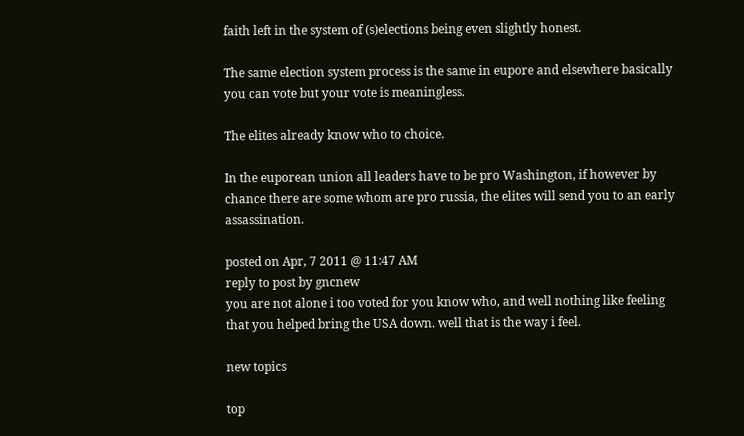faith left in the system of (s)elections being even slightly honest.

The same election system process is the same in eupore and elsewhere basically you can vote but your vote is meaningless.

The elites already know who to choice.

In the euporean union all leaders have to be pro Washington, if however by chance there are some whom are pro russia, the elites will send you to an early assassination.

posted on Apr, 7 2011 @ 11:47 AM
reply to post by gncnew
you are not alone i too voted for you know who, and well nothing like feeling that you helped bring the USA down. well that is the way i feel.

new topics

top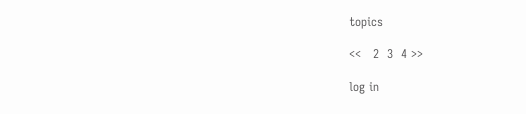topics

<<   2  3  4 >>

log in